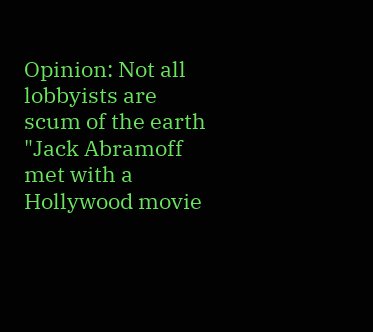Opinion: Not all lobbyists are scum of the earth
"Jack Abramoff met with a Hollywood movie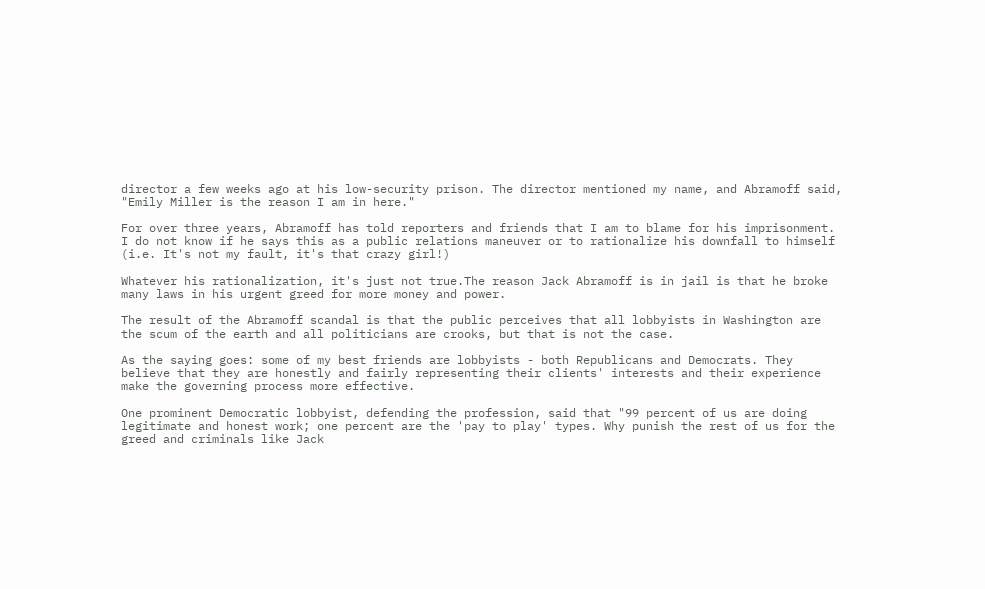director a few weeks ago at his low-security prison. The director mentioned my name, and Abramoff said, "Emily Miller is the reason I am in here."

For over three years, Abramoff has told reporters and friends that I am to blame for his imprisonment. I do not know if he says this as a public relations maneuver or to rationalize his downfall to himself (i.e. It's not my fault, it's that crazy girl!)

Whatever his rationalization, it's just not true.The reason Jack Abramoff is in jail is that he broke many laws in his urgent greed for more money and power.

The result of the Abramoff scandal is that the public perceives that all lobbyists in Washington are the scum of the earth and all politicians are crooks, but that is not the case.

As the saying goes: some of my best friends are lobbyists - both Republicans and Democrats. They believe that they are honestly and fairly representing their clients' interests and their experience make the governing process more effective.

One prominent Democratic lobbyist, defending the profession, said that "99 percent of us are doing legitimate and honest work; one percent are the 'pay to play' types. Why punish the rest of us for the greed and criminals like Jack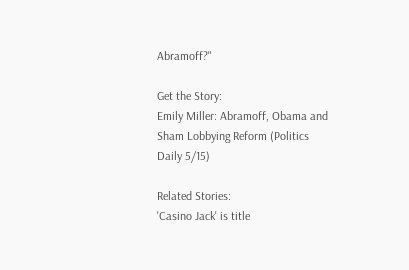Abramoff?"

Get the Story:
Emily Miller: Abramoff, Obama and Sham Lobbying Reform (Politics Daily 5/15)

Related Stories:
'Casino Jack' is title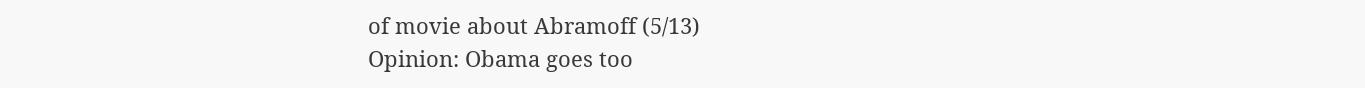of movie about Abramoff (5/13)
Opinion: Obama goes too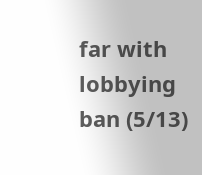far with lobbying ban (5/13)